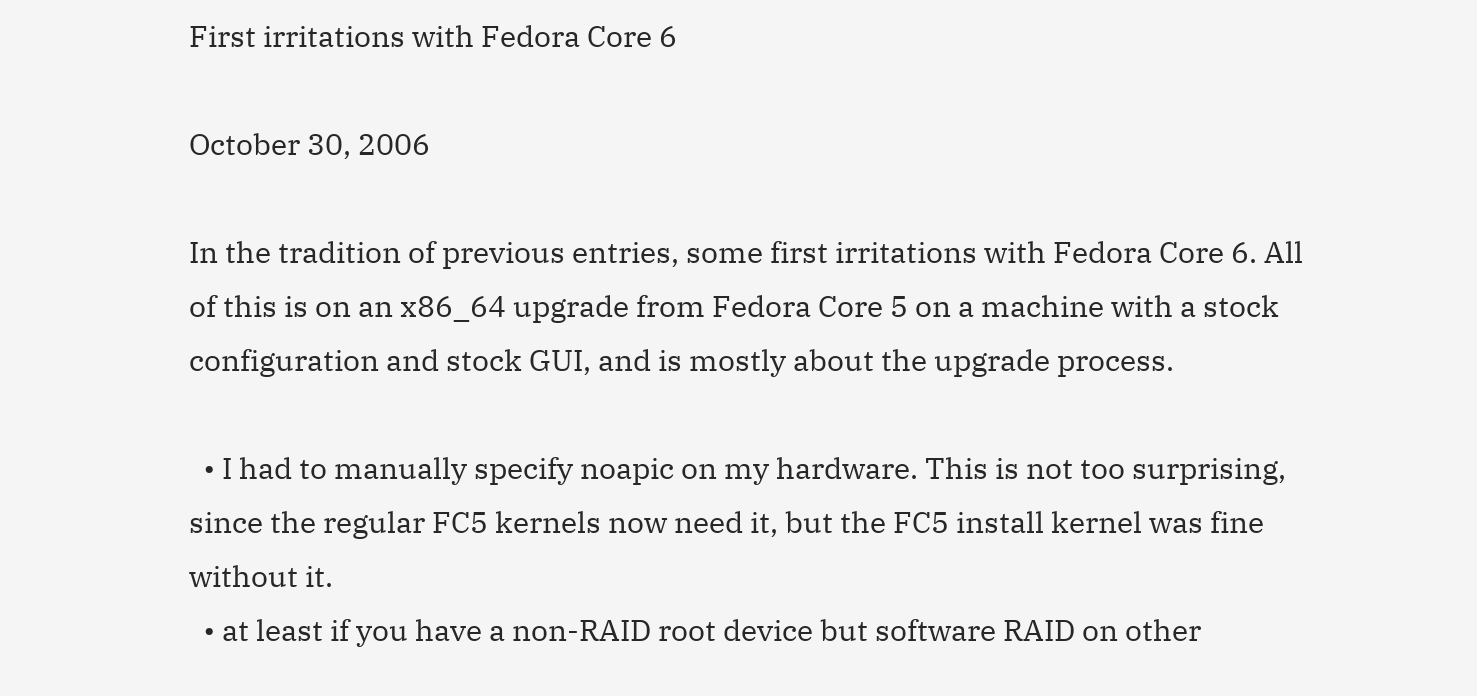First irritations with Fedora Core 6

October 30, 2006

In the tradition of previous entries, some first irritations with Fedora Core 6. All of this is on an x86_64 upgrade from Fedora Core 5 on a machine with a stock configuration and stock GUI, and is mostly about the upgrade process.

  • I had to manually specify noapic on my hardware. This is not too surprising, since the regular FC5 kernels now need it, but the FC5 install kernel was fine without it.
  • at least if you have a non-RAID root device but software RAID on other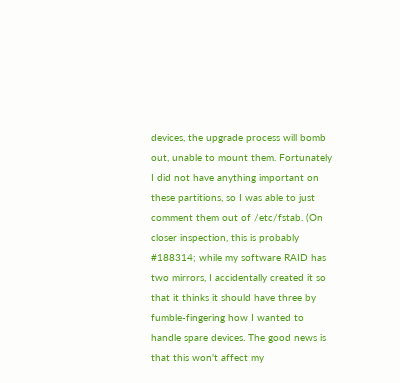devices, the upgrade process will bomb out, unable to mount them. Fortunately I did not have anything important on these partitions, so I was able to just comment them out of /etc/fstab. (On closer inspection, this is probably #188314; while my software RAID has two mirrors, I accidentally created it so that it thinks it should have three by fumble-fingering how I wanted to handle spare devices. The good news is that this won't affect my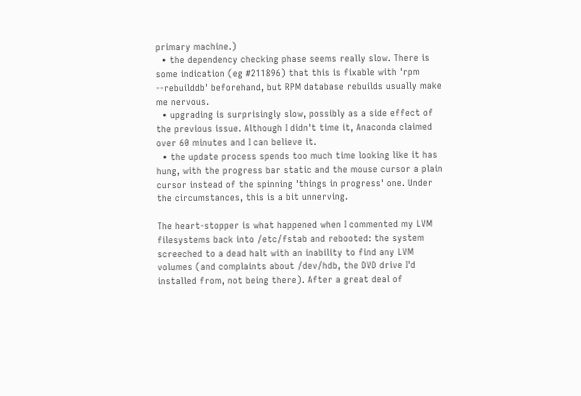primary machine.)
  • the dependency checking phase seems really slow. There is some indication (eg #211896) that this is fixable with 'rpm --rebuilddb' beforehand, but RPM database rebuilds usually make me nervous.
  • upgrading is surprisingly slow, possibly as a side effect of the previous issue. Although I didn't time it, Anaconda claimed over 60 minutes and I can believe it.
  • the update process spends too much time looking like it has hung, with the progress bar static and the mouse cursor a plain cursor instead of the spinning 'things in progress' one. Under the circumstances, this is a bit unnerving.

The heart-stopper is what happened when I commented my LVM filesystems back into /etc/fstab and rebooted: the system screeched to a dead halt with an inability to find any LVM volumes (and complaints about /dev/hdb, the DVD drive I'd installed from, not being there). After a great deal of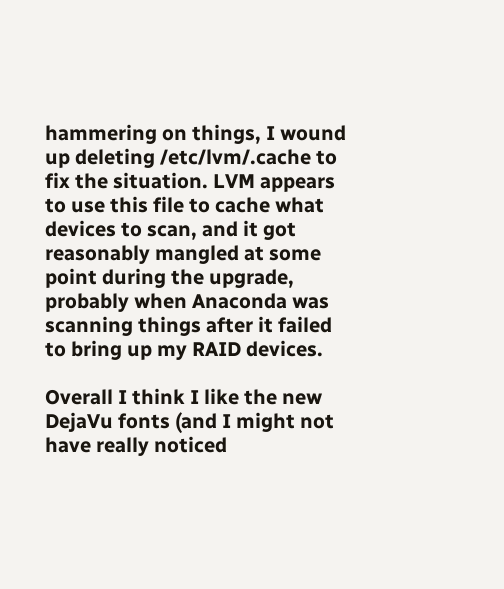hammering on things, I wound up deleting /etc/lvm/.cache to fix the situation. LVM appears to use this file to cache what devices to scan, and it got reasonably mangled at some point during the upgrade, probably when Anaconda was scanning things after it failed to bring up my RAID devices.

Overall I think I like the new DejaVu fonts (and I might not have really noticed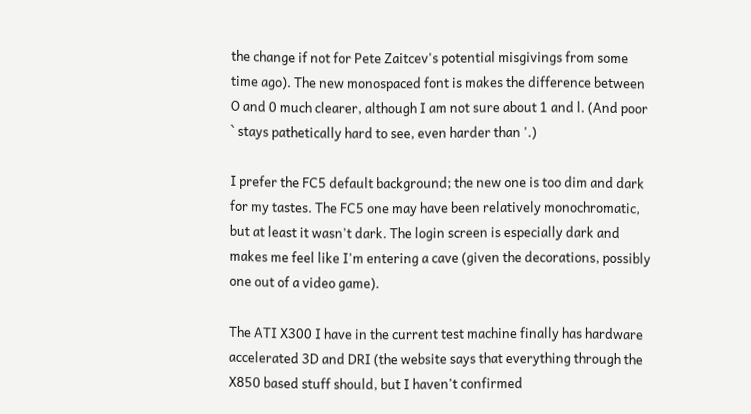the change if not for Pete Zaitcev's potential misgivings from some time ago). The new monospaced font is makes the difference between O and 0 much clearer, although I am not sure about 1 and l. (And poor ` stays pathetically hard to see, even harder than '.)

I prefer the FC5 default background; the new one is too dim and dark for my tastes. The FC5 one may have been relatively monochromatic, but at least it wasn't dark. The login screen is especially dark and makes me feel like I'm entering a cave (given the decorations, possibly one out of a video game).

The ATI X300 I have in the current test machine finally has hardware accelerated 3D and DRI (the website says that everything through the X850 based stuff should, but I haven't confirmed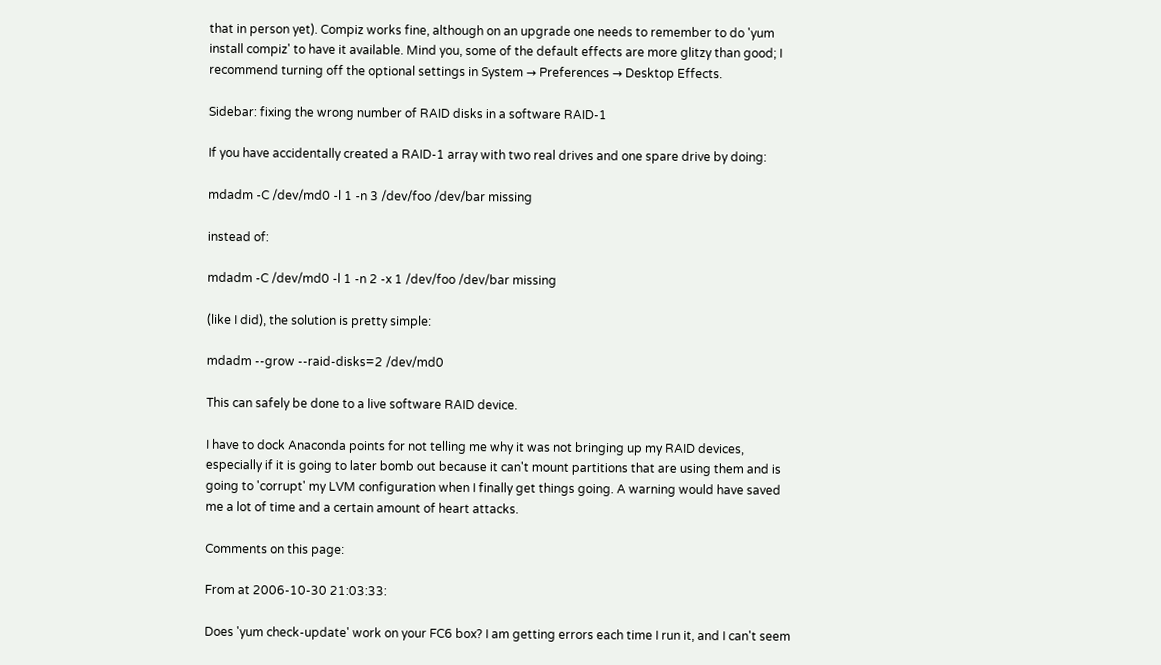that in person yet). Compiz works fine, although on an upgrade one needs to remember to do 'yum install compiz' to have it available. Mind you, some of the default effects are more glitzy than good; I recommend turning off the optional settings in System → Preferences → Desktop Effects.

Sidebar: fixing the wrong number of RAID disks in a software RAID-1

If you have accidentally created a RAID-1 array with two real drives and one spare drive by doing:

mdadm -C /dev/md0 -l 1 -n 3 /dev/foo /dev/bar missing

instead of:

mdadm -C /dev/md0 -l 1 -n 2 -x 1 /dev/foo /dev/bar missing

(like I did), the solution is pretty simple:

mdadm --grow --raid-disks=2 /dev/md0

This can safely be done to a live software RAID device.

I have to dock Anaconda points for not telling me why it was not bringing up my RAID devices, especially if it is going to later bomb out because it can't mount partitions that are using them and is going to 'corrupt' my LVM configuration when I finally get things going. A warning would have saved me a lot of time and a certain amount of heart attacks.

Comments on this page:

From at 2006-10-30 21:03:33:

Does 'yum check-update' work on your FC6 box? I am getting errors each time I run it, and I can't seem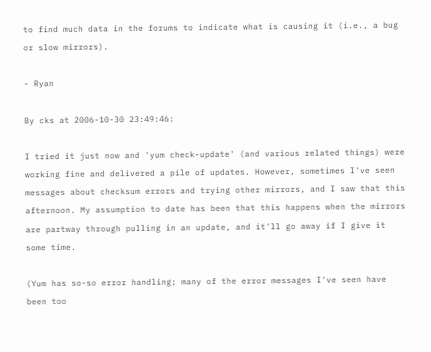to find much data in the forums to indicate what is causing it (i.e., a bug or slow mirrors).

- Ryan

By cks at 2006-10-30 23:49:46:

I tried it just now and 'yum check-update' (and various related things) were working fine and delivered a pile of updates. However, sometimes I've seen messages about checksum errors and trying other mirrors, and I saw that this afternoon. My assumption to date has been that this happens when the mirrors are partway through pulling in an update, and it'll go away if I give it some time.

(Yum has so-so error handling; many of the error messages I've seen have been too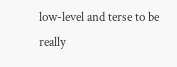low-level and terse to be really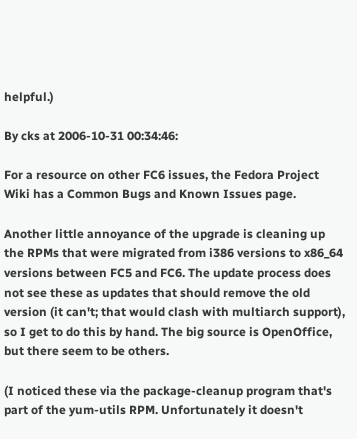helpful.)

By cks at 2006-10-31 00:34:46:

For a resource on other FC6 issues, the Fedora Project Wiki has a Common Bugs and Known Issues page.

Another little annoyance of the upgrade is cleaning up the RPMs that were migrated from i386 versions to x86_64 versions between FC5 and FC6. The update process does not see these as updates that should remove the old version (it can't; that would clash with multiarch support), so I get to do this by hand. The big source is OpenOffice, but there seem to be others.

(I noticed these via the package-cleanup program that's part of the yum-utils RPM. Unfortunately it doesn't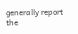generally report the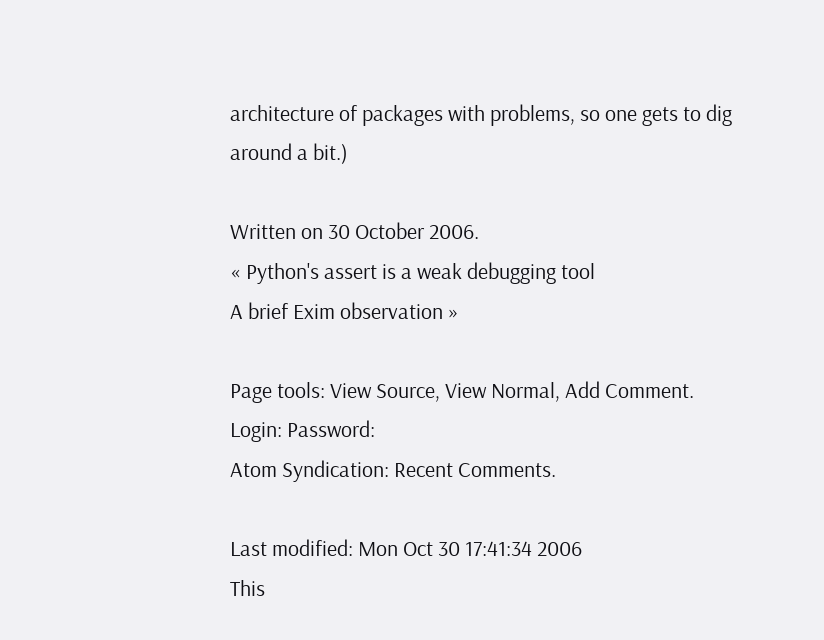architecture of packages with problems, so one gets to dig around a bit.)

Written on 30 October 2006.
« Python's assert is a weak debugging tool
A brief Exim observation »

Page tools: View Source, View Normal, Add Comment.
Login: Password:
Atom Syndication: Recent Comments.

Last modified: Mon Oct 30 17:41:34 2006
This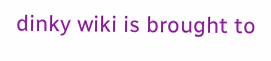dinky wiki is brought to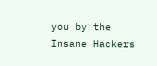you by the Insane Hackers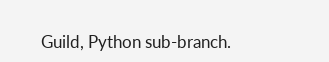Guild, Python sub-branch.